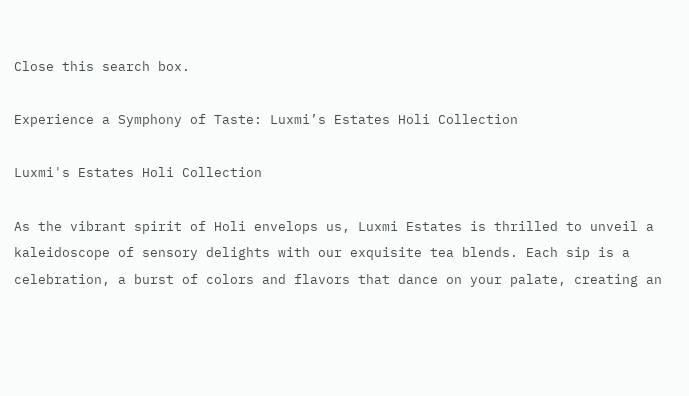Close this search box.

Experience a Symphony of Taste: Luxmi’s Estates Holi Collection

Luxmi's Estates Holi Collection

As the vibrant spirit of Holi envelops us, Luxmi Estates is thrilled to unveil a kaleidoscope of sensory delights with our exquisite tea blends. Each sip is a celebration, a burst of colors and flavors that dance on your palate, creating an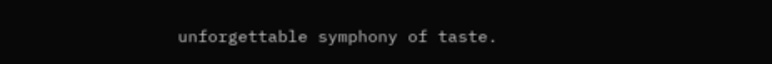unforgettable symphony of taste.